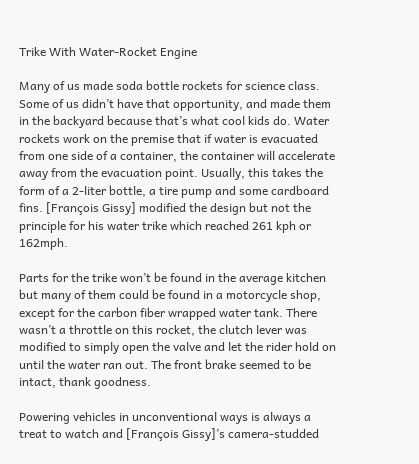Trike With Water-Rocket Engine

Many of us made soda bottle rockets for science class. Some of us didn’t have that opportunity, and made them in the backyard because that’s what cool kids do. Water rockets work on the premise that if water is evacuated from one side of a container, the container will accelerate away from the evacuation point. Usually, this takes the form of a 2-liter bottle, a tire pump and some cardboard fins. [François Gissy] modified the design but not the principle for his water trike which reached 261 kph or 162mph.

Parts for the trike won’t be found in the average kitchen but many of them could be found in a motorcycle shop, except for the carbon fiber wrapped water tank. There wasn’t a throttle on this rocket, the clutch lever was modified to simply open the valve and let the rider hold on until the water ran out. The front brake seemed to be intact, thank goodness.

Powering vehicles in unconventional ways is always a treat to watch and [François Gissy]’s camera-studded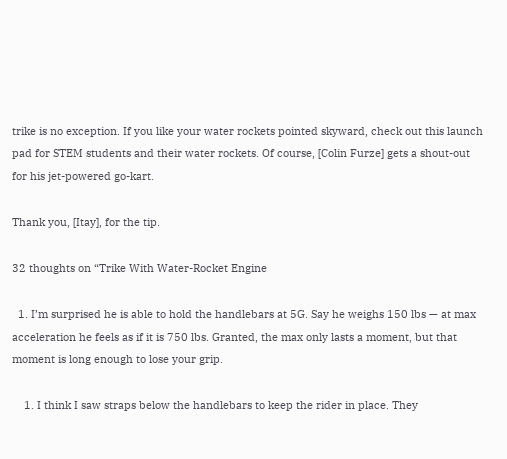trike is no exception. If you like your water rockets pointed skyward, check out this launch pad for STEM students and their water rockets. Of course, [Colin Furze] gets a shout-out for his jet-powered go-kart.

Thank you, [Itay], for the tip.

32 thoughts on “Trike With Water-Rocket Engine

  1. I’m surprised he is able to hold the handlebars at 5G. Say he weighs 150 lbs — at max acceleration he feels as if it is 750 lbs. Granted, the max only lasts a moment, but that moment is long enough to lose your grip.

    1. I think I saw straps below the handlebars to keep the rider in place. They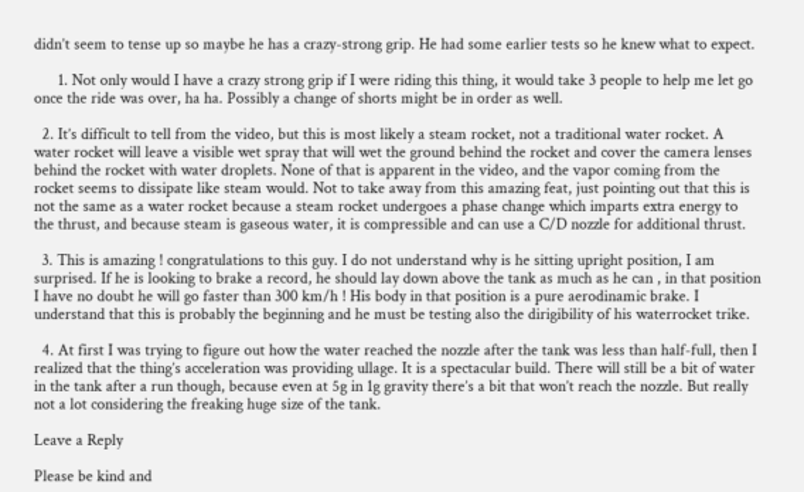didn’t seem to tense up so maybe he has a crazy-strong grip. He had some earlier tests so he knew what to expect.

      1. Not only would I have a crazy strong grip if I were riding this thing, it would take 3 people to help me let go once the ride was over, ha ha. Possibly a change of shorts might be in order as well.

  2. It’s difficult to tell from the video, but this is most likely a steam rocket, not a traditional water rocket. A water rocket will leave a visible wet spray that will wet the ground behind the rocket and cover the camera lenses behind the rocket with water droplets. None of that is apparent in the video, and the vapor coming from the rocket seems to dissipate like steam would. Not to take away from this amazing feat, just pointing out that this is not the same as a water rocket because a steam rocket undergoes a phase change which imparts extra energy to the thrust, and because steam is gaseous water, it is compressible and can use a C/D nozzle for additional thrust.

  3. This is amazing ! congratulations to this guy. I do not understand why is he sitting upright position, I am surprised. If he is looking to brake a record, he should lay down above the tank as much as he can , in that position I have no doubt he will go faster than 300 km/h ! His body in that position is a pure aerodinamic brake. I understand that this is probably the beginning and he must be testing also the dirigibility of his waterrocket trike.

  4. At first I was trying to figure out how the water reached the nozzle after the tank was less than half-full, then I realized that the thing’s acceleration was providing ullage. It is a spectacular build. There will still be a bit of water in the tank after a run though, because even at 5g in 1g gravity there’s a bit that won’t reach the nozzle. But really not a lot considering the freaking huge size of the tank.

Leave a Reply

Please be kind and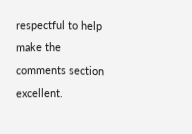respectful to help make the comments section excellent.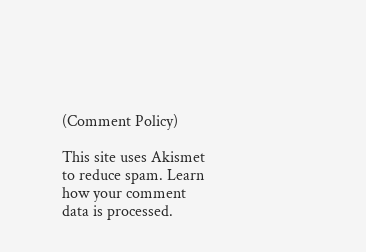(Comment Policy)

This site uses Akismet to reduce spam. Learn how your comment data is processed.